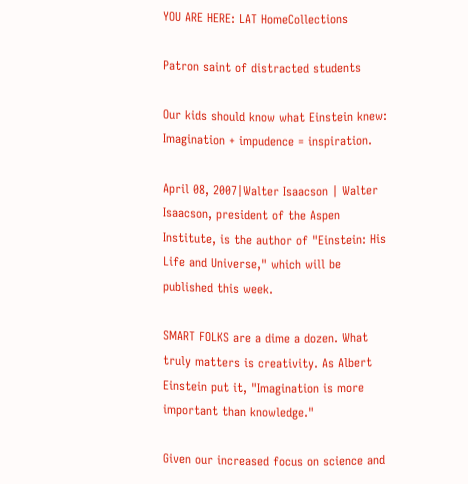YOU ARE HERE: LAT HomeCollections

Patron saint of distracted students

Our kids should know what Einstein knew: Imagination + impudence = inspiration.

April 08, 2007|Walter Isaacson | Walter Isaacson, president of the Aspen Institute, is the author of "Einstein: His Life and Universe," which will be published this week.

SMART FOLKS are a dime a dozen. What truly matters is creativity. As Albert Einstein put it, "Imagination is more important than knowledge."

Given our increased focus on science and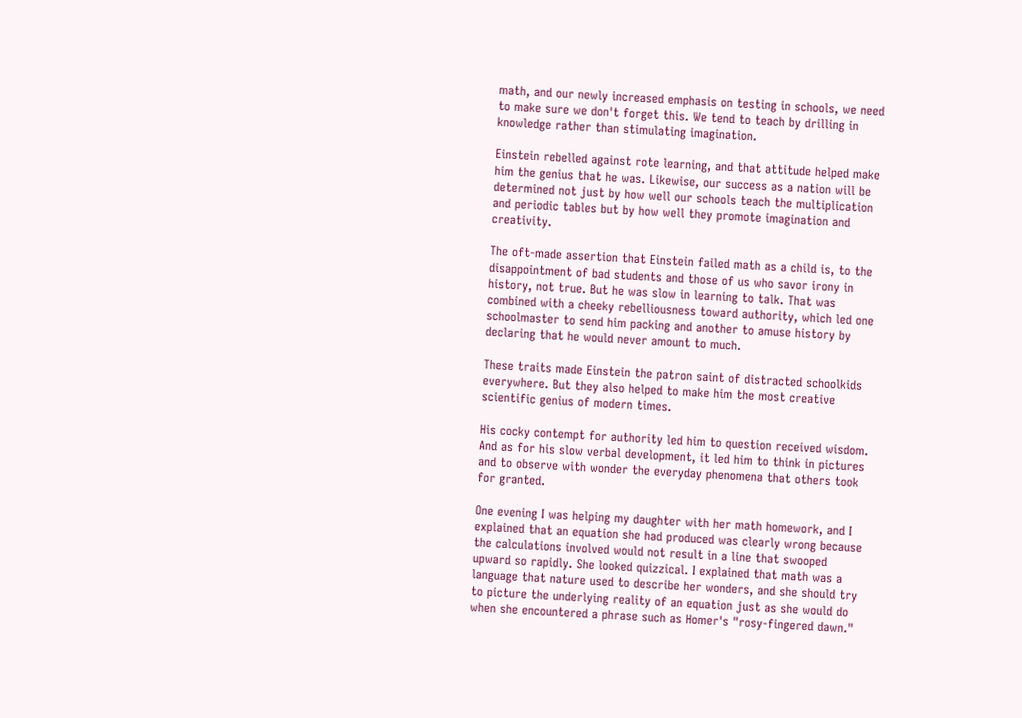math, and our newly increased emphasis on testing in schools, we need to make sure we don't forget this. We tend to teach by drilling in knowledge rather than stimulating imagination.

Einstein rebelled against rote learning, and that attitude helped make him the genius that he was. Likewise, our success as a nation will be determined not just by how well our schools teach the multiplication and periodic tables but by how well they promote imagination and creativity.

The oft-made assertion that Einstein failed math as a child is, to the disappointment of bad students and those of us who savor irony in history, not true. But he was slow in learning to talk. That was combined with a cheeky rebelliousness toward authority, which led one schoolmaster to send him packing and another to amuse history by declaring that he would never amount to much.

These traits made Einstein the patron saint of distracted schoolkids everywhere. But they also helped to make him the most creative scientific genius of modern times.

His cocky contempt for authority led him to question received wisdom. And as for his slow verbal development, it led him to think in pictures and to observe with wonder the everyday phenomena that others took for granted.

One evening I was helping my daughter with her math homework, and I explained that an equation she had produced was clearly wrong because the calculations involved would not result in a line that swooped upward so rapidly. She looked quizzical. I explained that math was a language that nature used to describe her wonders, and she should try to picture the underlying reality of an equation just as she would do when she encountered a phrase such as Homer's "rosy-fingered dawn."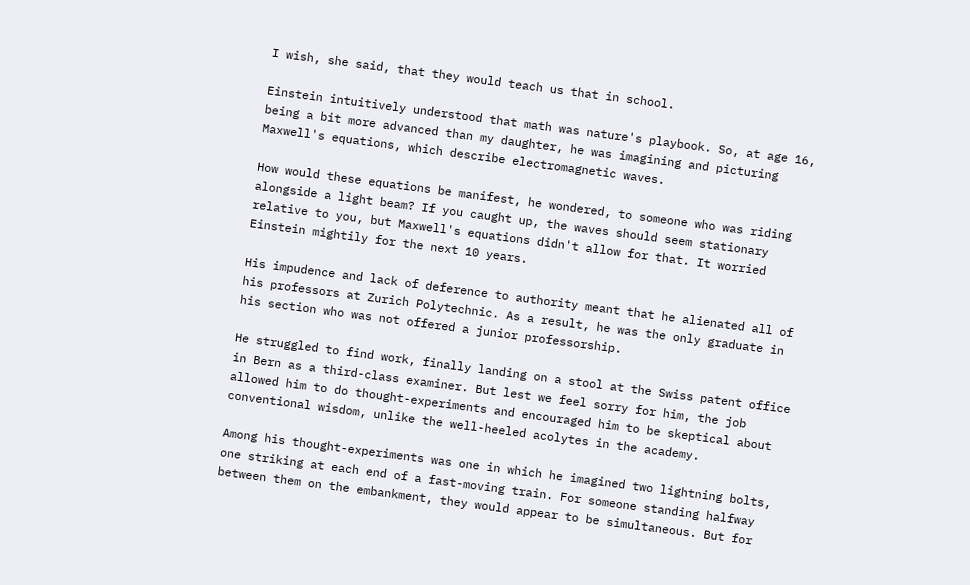I wish, she said, that they would teach us that in school.

Einstein intuitively understood that math was nature's playbook. So, at age 16, being a bit more advanced than my daughter, he was imagining and picturing Maxwell's equations, which describe electromagnetic waves.

How would these equations be manifest, he wondered, to someone who was riding alongside a light beam? If you caught up, the waves should seem stationary relative to you, but Maxwell's equations didn't allow for that. It worried Einstein mightily for the next 10 years.

His impudence and lack of deference to authority meant that he alienated all of his professors at Zurich Polytechnic. As a result, he was the only graduate in his section who was not offered a junior professorship.

He struggled to find work, finally landing on a stool at the Swiss patent office in Bern as a third-class examiner. But lest we feel sorry for him, the job allowed him to do thought-experiments and encouraged him to be skeptical about conventional wisdom, unlike the well-heeled acolytes in the academy.

Among his thought-experiments was one in which he imagined two lightning bolts, one striking at each end of a fast-moving train. For someone standing halfway between them on the embankment, they would appear to be simultaneous. But for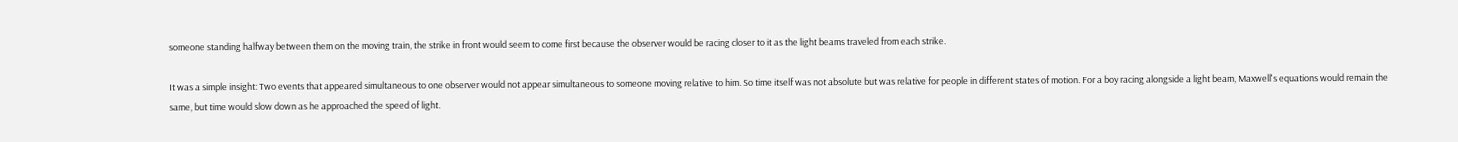someone standing halfway between them on the moving train, the strike in front would seem to come first because the observer would be racing closer to it as the light beams traveled from each strike.

It was a simple insight: Two events that appeared simultaneous to one observer would not appear simultaneous to someone moving relative to him. So time itself was not absolute but was relative for people in different states of motion. For a boy racing alongside a light beam, Maxwell's equations would remain the same, but time would slow down as he approached the speed of light.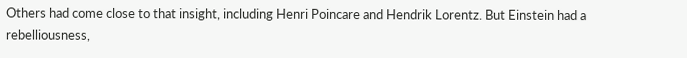Others had come close to that insight, including Henri Poincare and Hendrik Lorentz. But Einstein had a rebelliousness,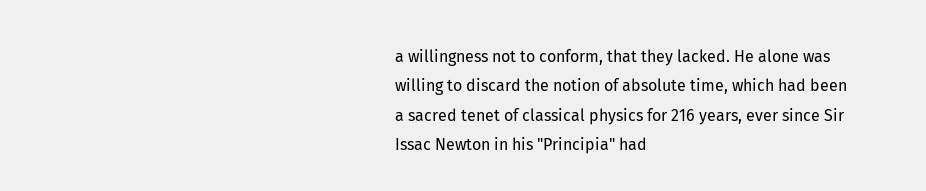a willingness not to conform, that they lacked. He alone was willing to discard the notion of absolute time, which had been a sacred tenet of classical physics for 216 years, ever since Sir Issac Newton in his "Principia" had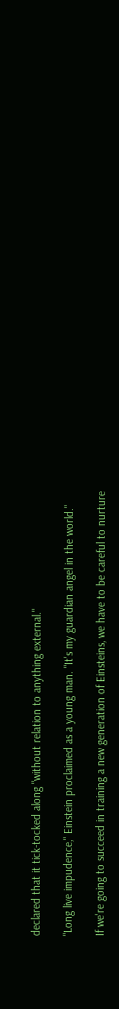declared that it tick-tocked along "without relation to anything external."

"Long live impudence," Einstein proclaimed as a young man. "It's my guardian angel in the world."

If we're going to succeed in training a new generation of Einsteins, we have to be careful to nurture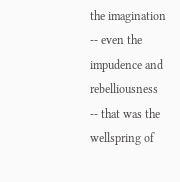the imagination -- even the impudence and rebelliousness -- that was the wellspring of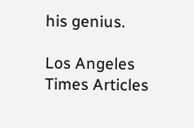his genius.

Los Angeles Times Articles